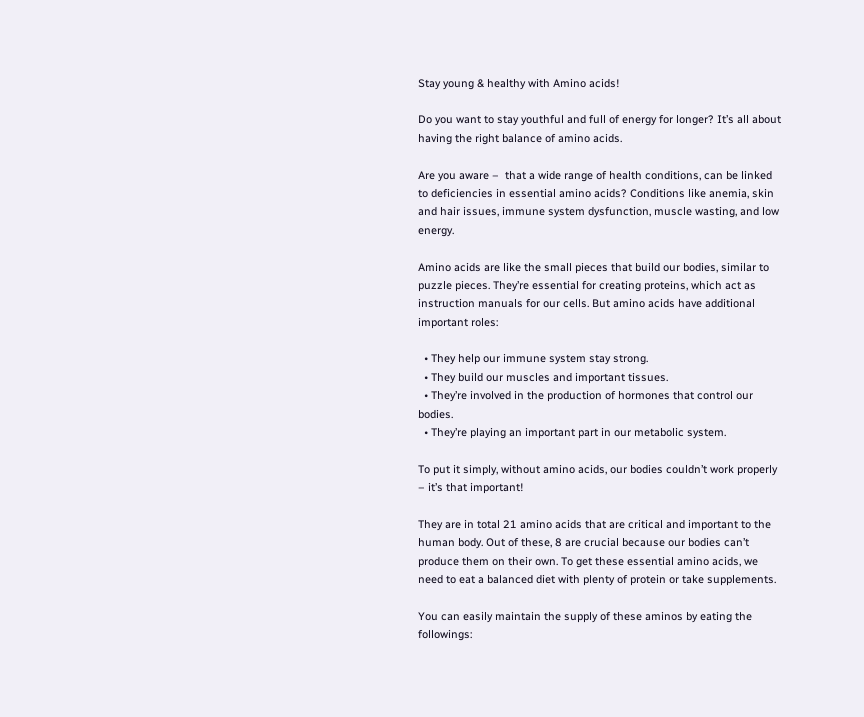Stay young & healthy with Amino acids!

Do you want to stay youthful and full of energy for longer? It’s all about having the right balance of amino acids.

Are you aware –  that a wide range of health conditions, can be linked to deficiencies in essential amino acids? Conditions like anemia, skin and hair issues, immune system dysfunction, muscle wasting, and low energy.

Amino acids are like the small pieces that build our bodies, similar to puzzle pieces. They’re essential for creating proteins, which act as instruction manuals for our cells. But amino acids have additional important roles:

  • They help our immune system stay strong.
  • They build our muscles and important tissues.
  • They’re involved in the production of hormones that control our bodies.
  • They’re playing an important part in our metabolic system.

To put it simply, without amino acids, our bodies couldn’t work properly – it’s that important!

They are in total 21 amino acids that are critical and important to the human body. Out of these, 8 are crucial because our bodies can’t produce them on their own. To get these essential amino acids, we need to eat a balanced diet with plenty of protein or take supplements.

You can easily maintain the supply of these aminos by eating the followings: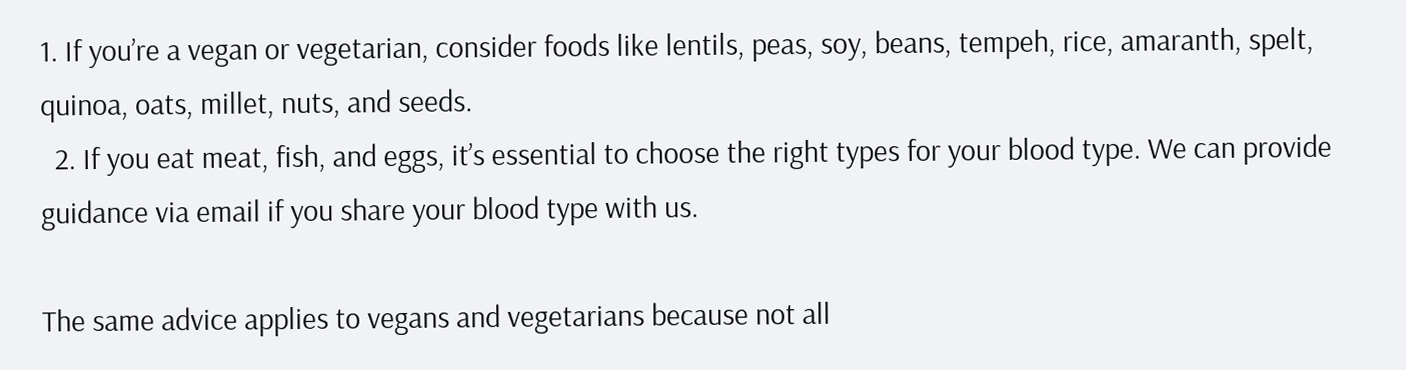1. If you’re a vegan or vegetarian, consider foods like lentils, peas, soy, beans, tempeh, rice, amaranth, spelt, quinoa, oats, millet, nuts, and seeds.
  2. If you eat meat, fish, and eggs, it’s essential to choose the right types for your blood type. We can provide guidance via email if you share your blood type with us.

The same advice applies to vegans and vegetarians because not all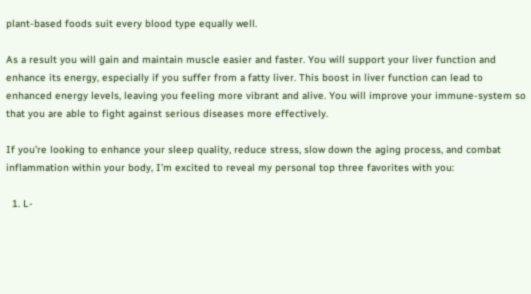plant-based foods suit every blood type equally well.

As a result you will gain and maintain muscle easier and faster. You will support your liver function and enhance its energy, especially if you suffer from a fatty liver. This boost in liver function can lead to enhanced energy levels, leaving you feeling more vibrant and alive. You will improve your immune-system so that you are able to fight against serious diseases more effectively.

If you’re looking to enhance your sleep quality, reduce stress, slow down the aging process, and combat inflammation within your body, I’m excited to reveal my personal top three favorites with you:

  1. L-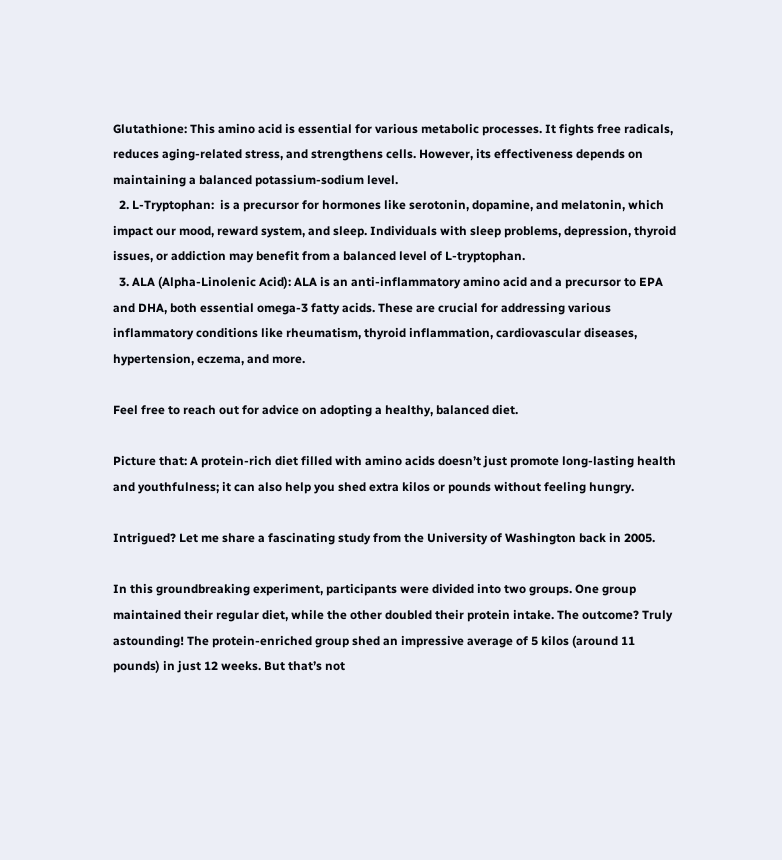Glutathione: This amino acid is essential for various metabolic processes. It fights free radicals, reduces aging-related stress, and strengthens cells. However, its effectiveness depends on maintaining a balanced potassium-sodium level.
  2. L-Tryptophan:  is a precursor for hormones like serotonin, dopamine, and melatonin, which impact our mood, reward system, and sleep. Individuals with sleep problems, depression, thyroid issues, or addiction may benefit from a balanced level of L-tryptophan.
  3. ALA (Alpha-Linolenic Acid): ALA is an anti-inflammatory amino acid and a precursor to EPA and DHA, both essential omega-3 fatty acids. These are crucial for addressing various inflammatory conditions like rheumatism, thyroid inflammation, cardiovascular diseases, hypertension, eczema, and more.

Feel free to reach out for advice on adopting a healthy, balanced diet.

Picture that: A protein-rich diet filled with amino acids doesn’t just promote long-lasting health and youthfulness; it can also help you shed extra kilos or pounds without feeling hungry.

Intrigued? Let me share a fascinating study from the University of Washington back in 2005.

In this groundbreaking experiment, participants were divided into two groups. One group maintained their regular diet, while the other doubled their protein intake. The outcome? Truly astounding! The protein-enriched group shed an impressive average of 5 kilos (around 11 pounds) in just 12 weeks. But that’s not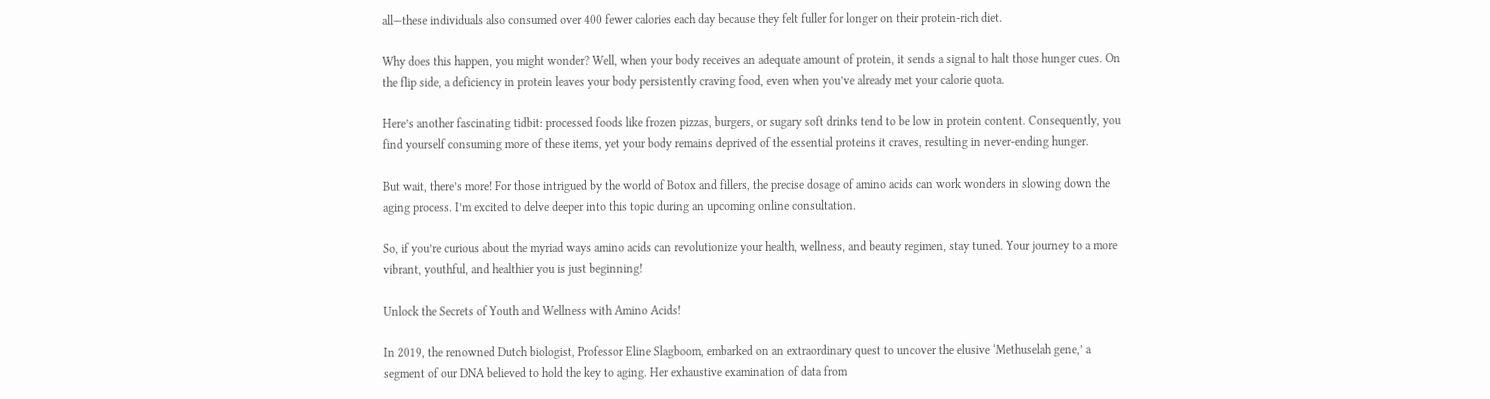all—these individuals also consumed over 400 fewer calories each day because they felt fuller for longer on their protein-rich diet.

Why does this happen, you might wonder? Well, when your body receives an adequate amount of protein, it sends a signal to halt those hunger cues. On the flip side, a deficiency in protein leaves your body persistently craving food, even when you’ve already met your calorie quota.

Here’s another fascinating tidbit: processed foods like frozen pizzas, burgers, or sugary soft drinks tend to be low in protein content. Consequently, you find yourself consuming more of these items, yet your body remains deprived of the essential proteins it craves, resulting in never-ending hunger.

But wait, there’s more! For those intrigued by the world of Botox and fillers, the precise dosage of amino acids can work wonders in slowing down the aging process. I’m excited to delve deeper into this topic during an upcoming online consultation.

So, if you’re curious about the myriad ways amino acids can revolutionize your health, wellness, and beauty regimen, stay tuned. Your journey to a more vibrant, youthful, and healthier you is just beginning!

Unlock the Secrets of Youth and Wellness with Amino Acids!

In 2019, the renowned Dutch biologist, Professor Eline Slagboom, embarked on an extraordinary quest to uncover the elusive ‘Methuselah gene,’ a segment of our DNA believed to hold the key to aging. Her exhaustive examination of data from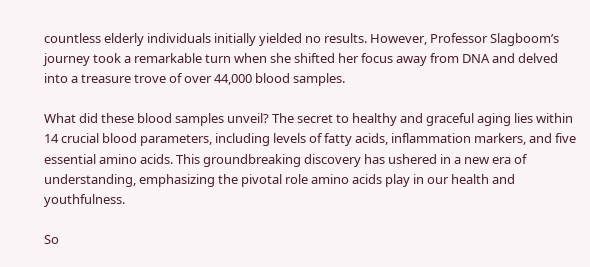countless elderly individuals initially yielded no results. However, Professor Slagboom’s journey took a remarkable turn when she shifted her focus away from DNA and delved into a treasure trove of over 44,000 blood samples.

What did these blood samples unveil? The secret to healthy and graceful aging lies within 14 crucial blood parameters, including levels of fatty acids, inflammation markers, and five essential amino acids. This groundbreaking discovery has ushered in a new era of understanding, emphasizing the pivotal role amino acids play in our health and youthfulness.

So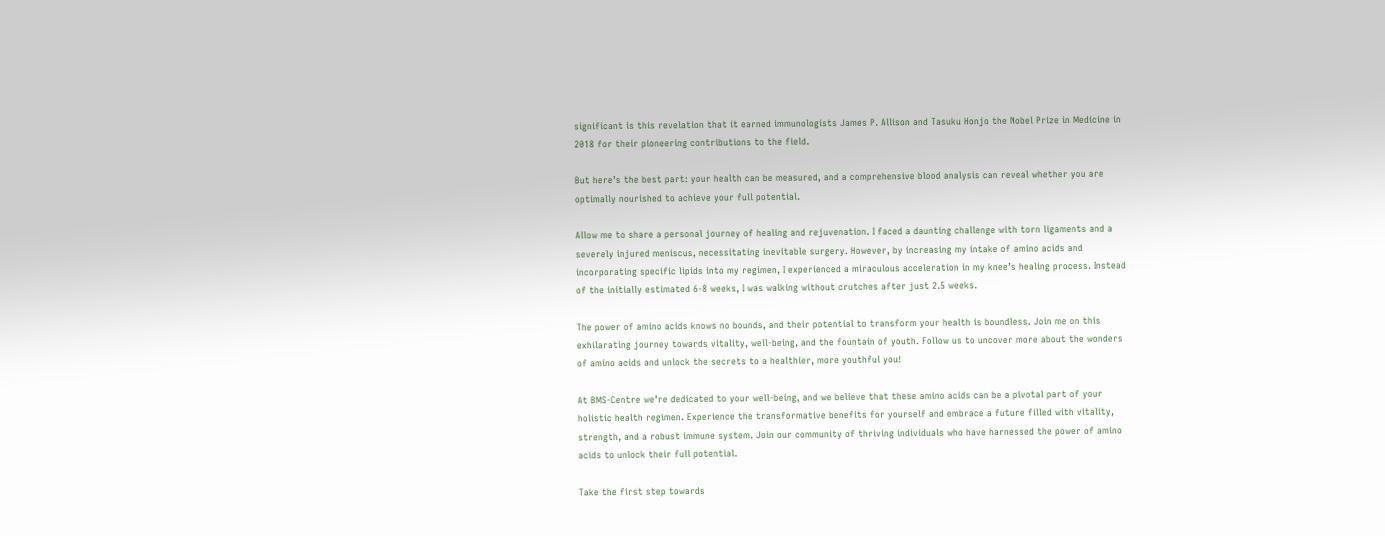significant is this revelation that it earned immunologists James P. Allison and Tasuku Honjo the Nobel Prize in Medicine in 2018 for their pioneering contributions to the field.

But here’s the best part: your health can be measured, and a comprehensive blood analysis can reveal whether you are optimally nourished to achieve your full potential.

Allow me to share a personal journey of healing and rejuvenation. I faced a daunting challenge with torn ligaments and a severely injured meniscus, necessitating inevitable surgery. However, by increasing my intake of amino acids and incorporating specific lipids into my regimen, I experienced a miraculous acceleration in my knee’s healing process. Instead of the initially estimated 6-8 weeks, I was walking without crutches after just 2.5 weeks.

The power of amino acids knows no bounds, and their potential to transform your health is boundless. Join me on this exhilarating journey towards vitality, well-being, and the fountain of youth. Follow us to uncover more about the wonders of amino acids and unlock the secrets to a healthier, more youthful you!

At BMS-Centre we’re dedicated to your well-being, and we believe that these amino acids can be a pivotal part of your holistic health regimen. Experience the transformative benefits for yourself and embrace a future filled with vitality, strength, and a robust immune system. Join our community of thriving individuals who have harnessed the power of amino acids to unlock their full potential.

Take the first step towards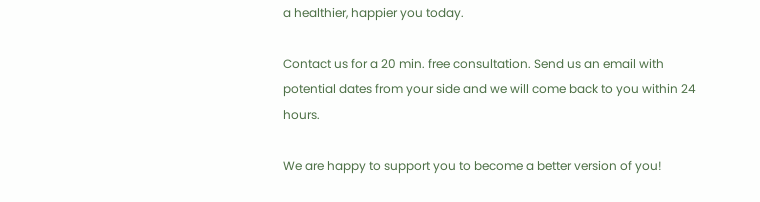a healthier, happier you today.

Contact us for a 20 min. free consultation. Send us an email with potential dates from your side and we will come back to you within 24 hours.

We are happy to support you to become a better version of you!